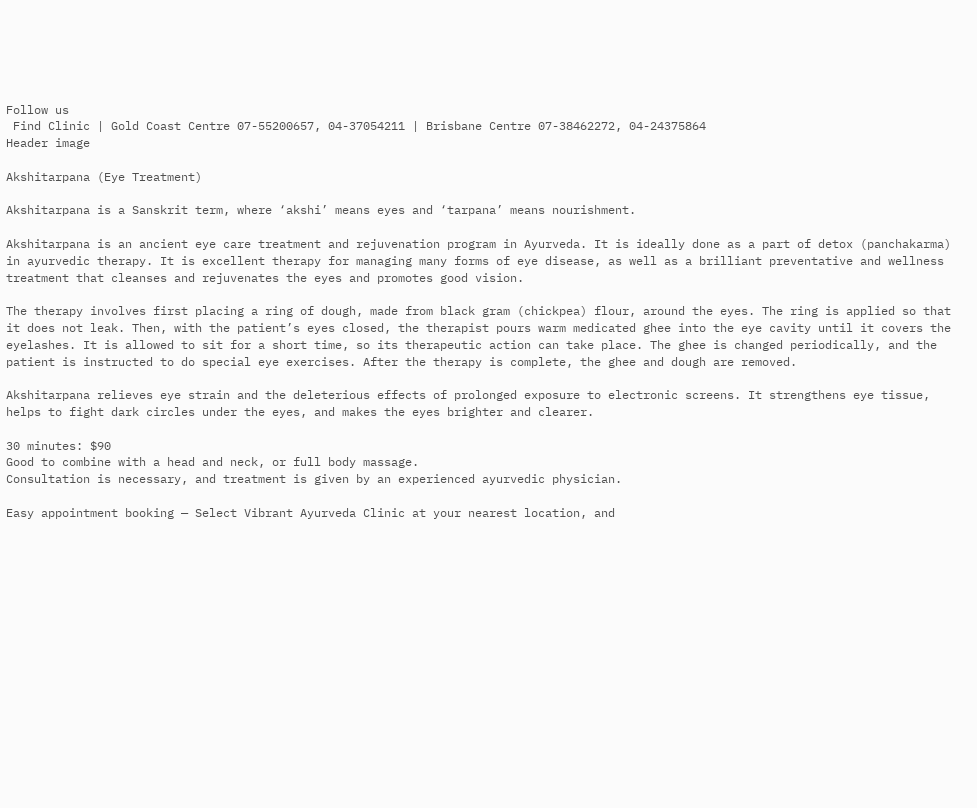Follow us
 Find Clinic | Gold Coast Centre 07-55200657, 04-37054211 | Brisbane Centre 07-38462272, 04-24375864
Header image

Akshitarpana (Eye Treatment)

Akshitarpana is a Sanskrit term, where ‘akshi’ means eyes and ‘tarpana’ means nourishment.

Akshitarpana is an ancient eye care treatment and rejuvenation program in Ayurveda. It is ideally done as a part of detox (panchakarma) in ayurvedic therapy. It is excellent therapy for managing many forms of eye disease, as well as a brilliant preventative and wellness treatment that cleanses and rejuvenates the eyes and promotes good vision.

The therapy involves first placing a ring of dough, made from black gram (chickpea) flour, around the eyes. The ring is applied so that it does not leak. Then, with the patient’s eyes closed, the therapist pours warm medicated ghee into the eye cavity until it covers the eyelashes. It is allowed to sit for a short time, so its therapeutic action can take place. The ghee is changed periodically, and the patient is instructed to do special eye exercises. After the therapy is complete, the ghee and dough are removed.

Akshitarpana relieves eye strain and the deleterious effects of prolonged exposure to electronic screens. It strengthens eye tissue, helps to fight dark circles under the eyes, and makes the eyes brighter and clearer.

30 minutes: $90
Good to combine with a head and neck, or full body massage.
Consultation is necessary, and treatment is given by an experienced ayurvedic physician.

Easy appointment booking — Select Vibrant Ayurveda Clinic at your nearest location, and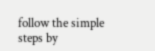follow the simple steps by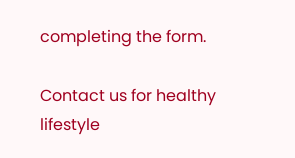completing the form.

Contact us for healthy lifestyle